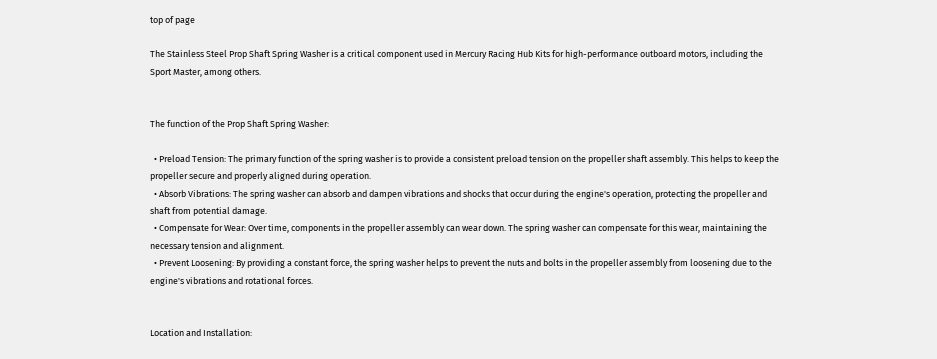top of page

The Stainless Steel Prop Shaft Spring Washer is a critical component used in Mercury Racing Hub Kits for high-performance outboard motors, including the Sport Master, among others.


The function of the Prop Shaft Spring Washer:

  • Preload Tension: The primary function of the spring washer is to provide a consistent preload tension on the propeller shaft assembly. This helps to keep the propeller secure and properly aligned during operation.
  • Absorb Vibrations: The spring washer can absorb and dampen vibrations and shocks that occur during the engine's operation, protecting the propeller and shaft from potential damage.
  • Compensate for Wear: Over time, components in the propeller assembly can wear down. The spring washer can compensate for this wear, maintaining the necessary tension and alignment.
  • Prevent Loosening: By providing a constant force, the spring washer helps to prevent the nuts and bolts in the propeller assembly from loosening due to the engine's vibrations and rotational forces.


Location and Installation: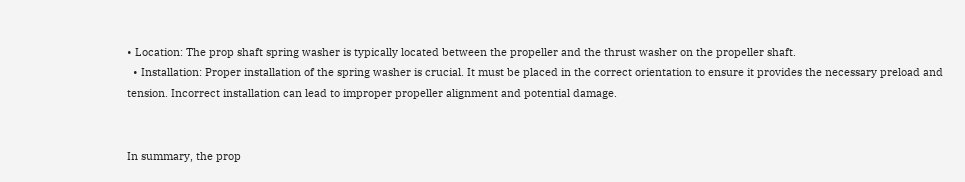• Location: The prop shaft spring washer is typically located between the propeller and the thrust washer on the propeller shaft.
  • Installation: Proper installation of the spring washer is crucial. It must be placed in the correct orientation to ensure it provides the necessary preload and tension. Incorrect installation can lead to improper propeller alignment and potential damage.


In summary, the prop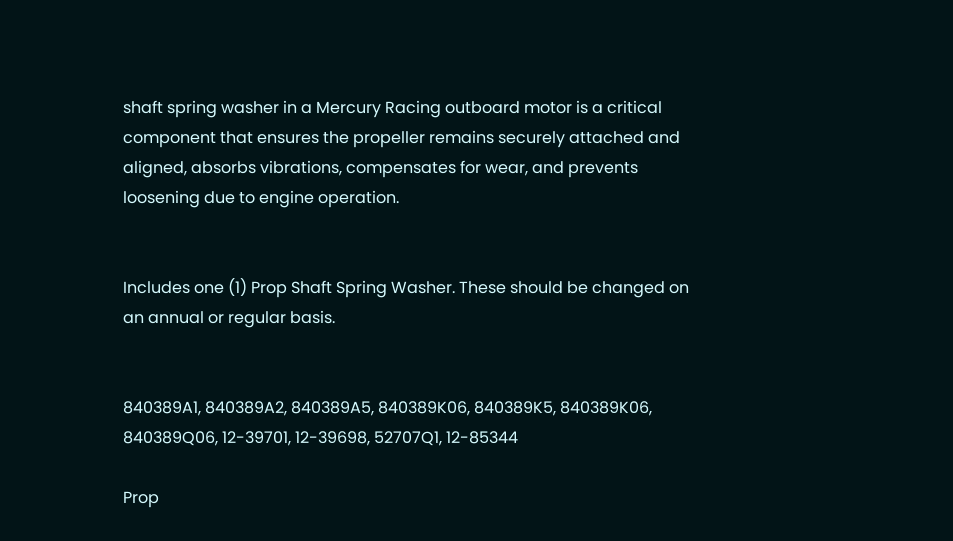shaft spring washer in a Mercury Racing outboard motor is a critical component that ensures the propeller remains securely attached and aligned, absorbs vibrations, compensates for wear, and prevents loosening due to engine operation.


Includes one (1) Prop Shaft Spring Washer. These should be changed on an annual or regular basis.


840389A1, 840389A2, 840389A5, 840389K06, 840389K5, 840389K06, 840389Q06, 12-39701, 12-39698, 52707Q1, 12-85344

Prop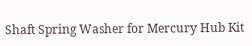Shaft Spring Washer for Mercury Hub Kit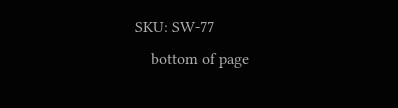SKU: SW-77
    bottom of page